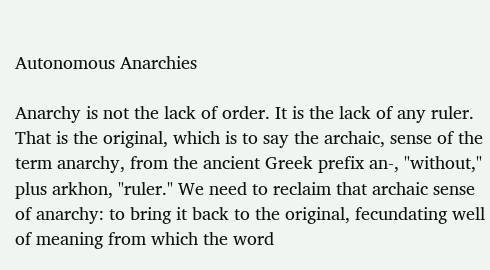Autonomous Anarchies

Anarchy is not the lack of order. It is the lack of any ruler. That is the original, which is to say the archaic, sense of the term anarchy, from the ancient Greek prefix an-, "without," plus arkhon, "ruler." We need to reclaim that archaic sense of anarchy: to bring it back to the original, fecundating well of meaning from which the word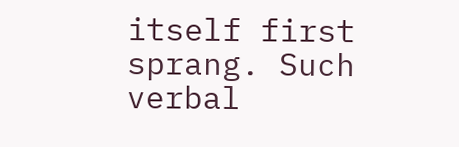itself first sprang. Such verbal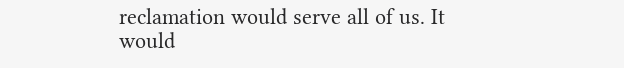reclamation would serve all of us. It would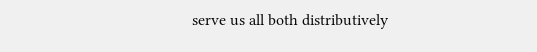serve us all both distributively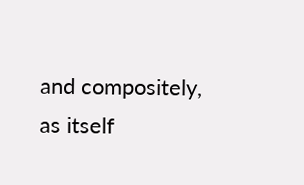and compositely, as itself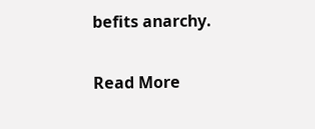befits anarchy.

Read More